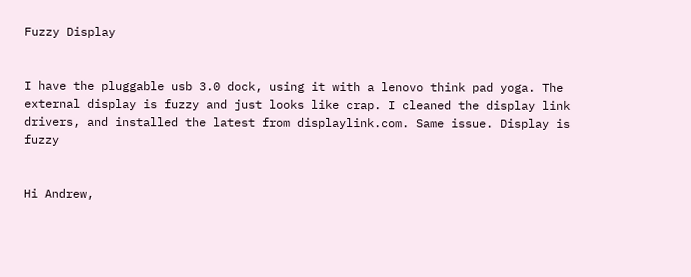Fuzzy Display


I have the pluggable usb 3.0 dock, using it with a lenovo think pad yoga. The external display is fuzzy and just looks like crap. I cleaned the display link drivers, and installed the latest from displaylink.com. Same issue. Display is fuzzy


Hi Andrew,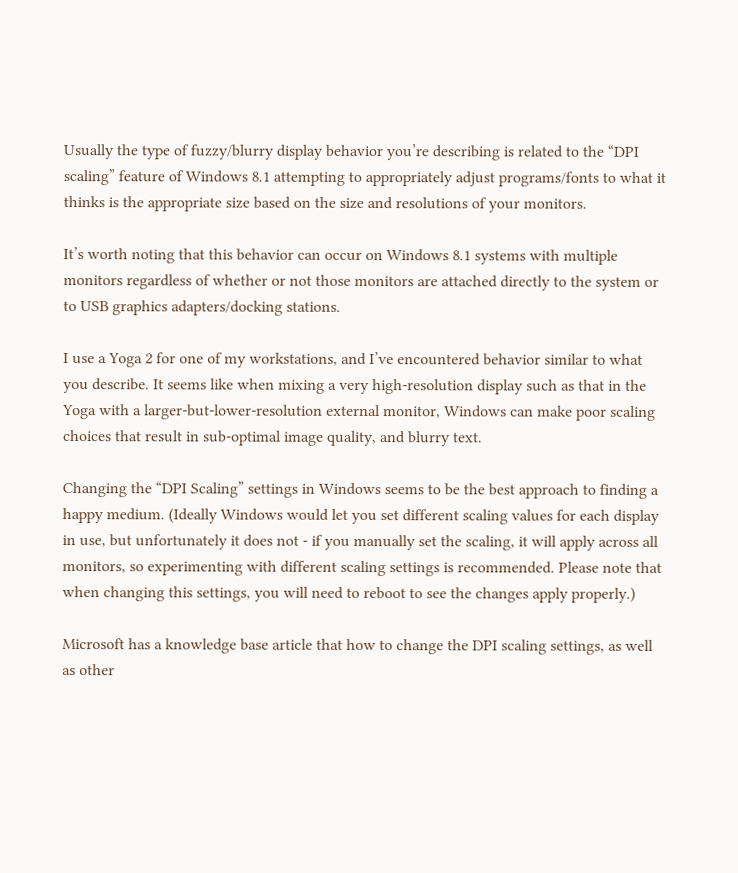Usually the type of fuzzy/blurry display behavior you’re describing is related to the “DPI scaling” feature of Windows 8.1 attempting to appropriately adjust programs/fonts to what it thinks is the appropriate size based on the size and resolutions of your monitors.

It’s worth noting that this behavior can occur on Windows 8.1 systems with multiple monitors regardless of whether or not those monitors are attached directly to the system or to USB graphics adapters/docking stations.

I use a Yoga 2 for one of my workstations, and I’ve encountered behavior similar to what you describe. It seems like when mixing a very high-resolution display such as that in the Yoga with a larger-but-lower-resolution external monitor, Windows can make poor scaling choices that result in sub-optimal image quality, and blurry text.

Changing the “DPI Scaling” settings in Windows seems to be the best approach to finding a happy medium. (Ideally Windows would let you set different scaling values for each display in use, but unfortunately it does not - if you manually set the scaling, it will apply across all monitors, so experimenting with different scaling settings is recommended. Please note that when changing this settings, you will need to reboot to see the changes apply properly.)

Microsoft has a knowledge base article that how to change the DPI scaling settings, as well as other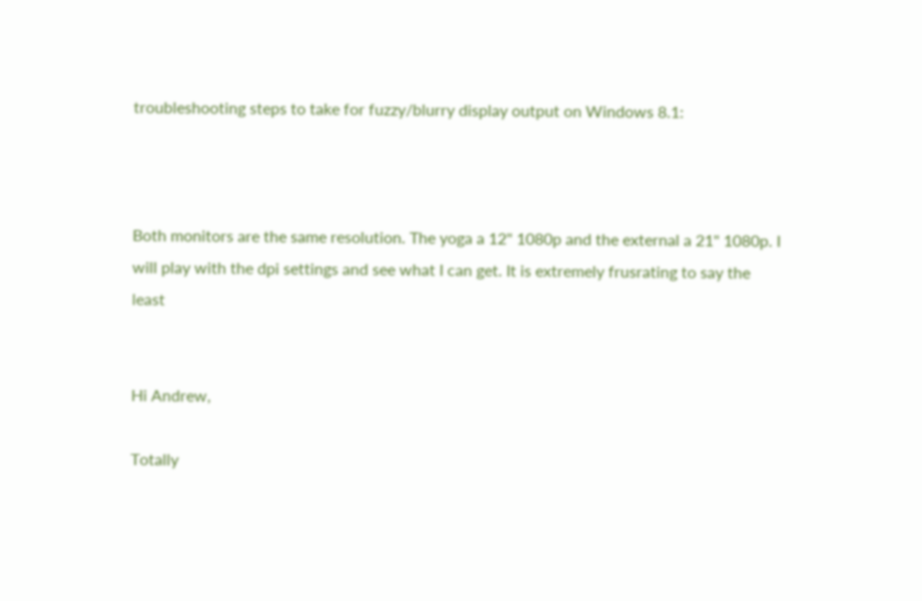troubleshooting steps to take for fuzzy/blurry display output on Windows 8.1:



Both monitors are the same resolution. The yoga a 12" 1080p and the external a 21" 1080p. I will play with the dpi settings and see what I can get. It is extremely frusrating to say the least


Hi Andrew,

Totally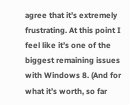agree that it’s extremely frustrating. At this point I feel like it’s one of the biggest remaining issues with Windows 8. (And for what it’s worth, so far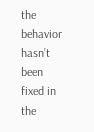the behavior hasn’t been fixed in the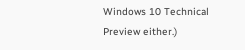Windows 10 Technical Preview either.)